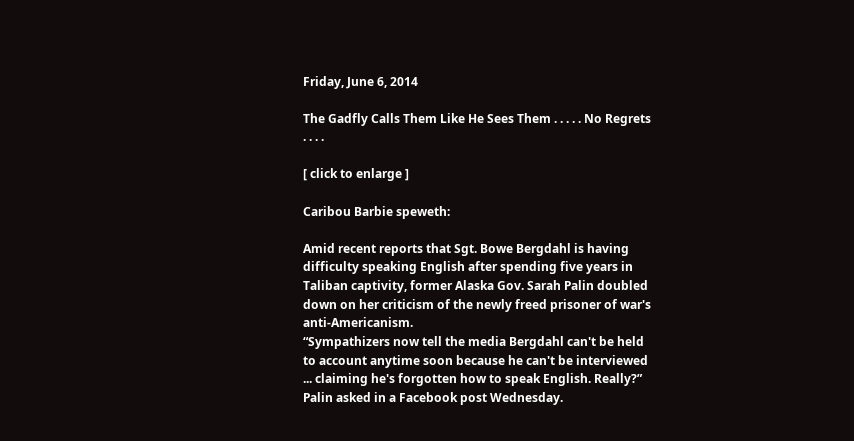Friday, June 6, 2014

The Gadfly Calls Them Like He Sees Them . . . . . No Regrets . . . .

[ click to enlarge ]

Caribou Barbie speweth:

Amid recent reports that Sgt. Bowe Bergdahl is having difficulty speaking English after spending five years in Taliban captivity, former Alaska Gov. Sarah Palin doubled down on her criticism of the newly freed prisoner of war's anti-Americanism.
“Sympathizers now tell the media Bergdahl can't be held to account anytime soon because he can't be interviewed ... claiming he's forgotten how to speak English. Really?” Palin asked in a Facebook post Wednesday.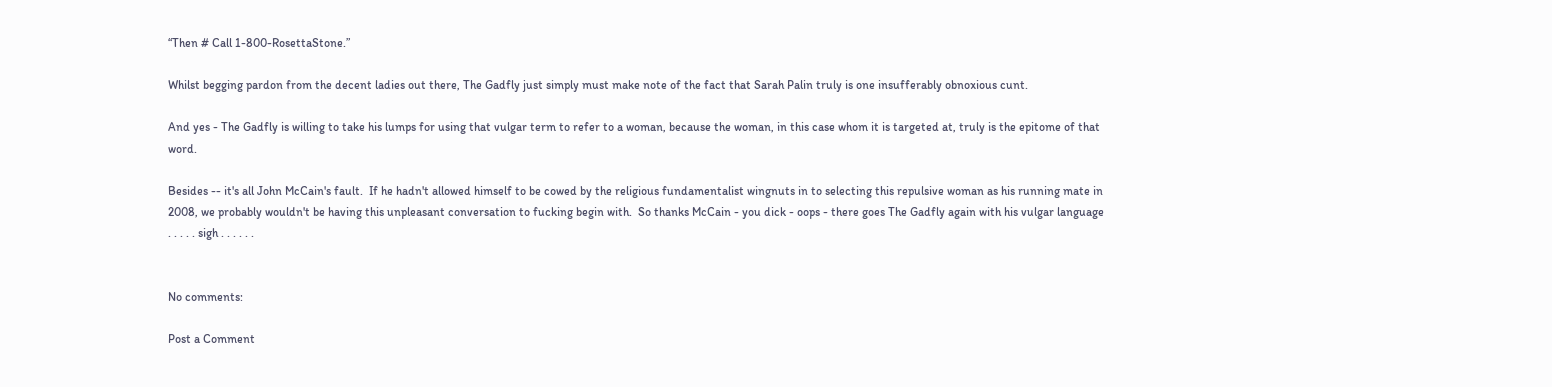“Then # Call 1-800-RosettaStone.”

Whilst begging pardon from the decent ladies out there, The Gadfly just simply must make note of the fact that Sarah Palin truly is one insufferably obnoxious cunt.

And yes - The Gadfly is willing to take his lumps for using that vulgar term to refer to a woman, because the woman, in this case whom it is targeted at, truly is the epitome of that word.

Besides -- it's all John McCain's fault.  If he hadn't allowed himself to be cowed by the religious fundamentalist wingnuts in to selecting this repulsive woman as his running mate in 2008, we probably wouldn't be having this unpleasant conversation to fucking begin with.  So thanks McCain - you dick - oops - there goes The Gadfly again with his vulgar language . . . . . sigh . . . . . .


No comments:

Post a Comment